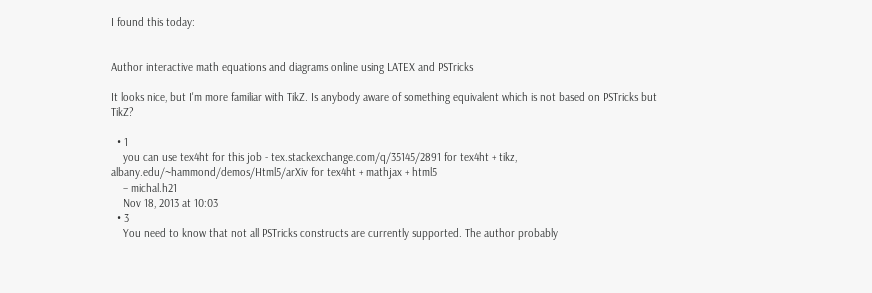I found this today:


Author interactive math equations and diagrams online using LATEX and PSTricks

It looks nice, but I'm more familiar with TikZ. Is anybody aware of something equivalent which is not based on PSTricks but TikZ?

  • 1
    you can use tex4ht for this job - tex.stackexchange.com/q/35145/2891 for tex4ht + tikz, albany.edu/~hammond/demos/Html5/arXiv for tex4ht + mathjax + html5
    – michal.h21
    Nov 18, 2013 at 10:03
  • 3
    You need to know that not all PSTricks constructs are currently supported. The author probably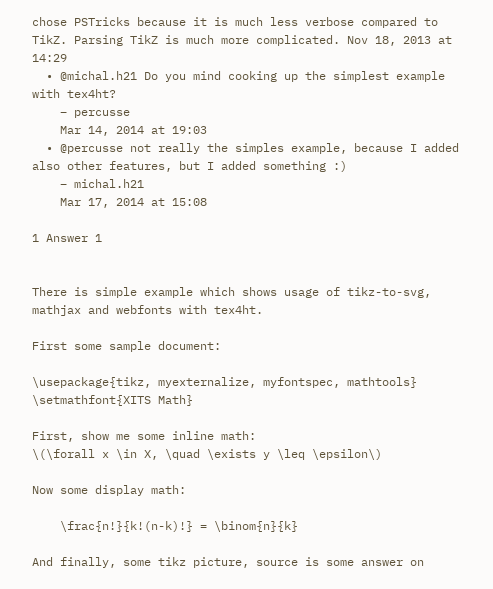chose PSTricks because it is much less verbose compared to TikZ. Parsing TikZ is much more complicated. Nov 18, 2013 at 14:29
  • @michal.h21 Do you mind cooking up the simplest example with tex4ht?
    – percusse
    Mar 14, 2014 at 19:03
  • @percusse not really the simples example, because I added also other features, but I added something :)
    – michal.h21
    Mar 17, 2014 at 15:08

1 Answer 1


There is simple example which shows usage of tikz-to-svg, mathjax and webfonts with tex4ht.

First some sample document:

\usepackage{tikz, myexternalize, myfontspec, mathtools}
\setmathfont{XITS Math}

First, show me some inline math:
\(\forall x \in X, \quad \exists y \leq \epsilon\)

Now some display math:

    \frac{n!}{k!(n-k)!} = \binom{n}{k}

And finally, some tikz picture, source is some answer on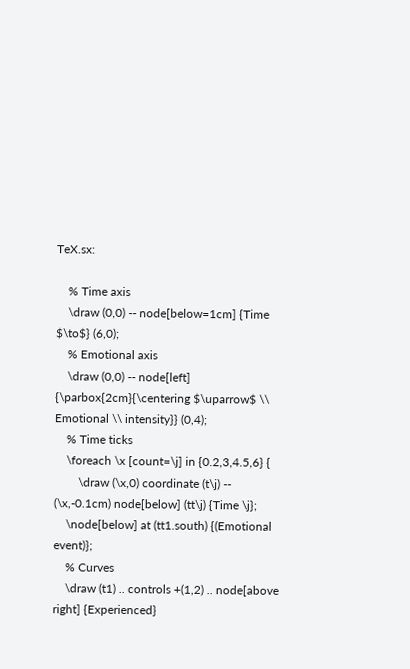TeX.sx:

    % Time axis
    \draw (0,0) -- node[below=1cm] {Time $\to$} (6,0);
    % Emotional axis
    \draw (0,0) -- node[left] {\parbox{2cm}{\centering $\uparrow$ \\ Emotional \\ intensity}} (0,4);
    % Time ticks
    \foreach \x [count=\j] in {0.2,3,4.5,6} {
        \draw (\x,0) coordinate (t\j) -- (\x,-0.1cm) node[below] (tt\j) {Time \j};
    \node[below] at (tt1.south) {(Emotional event)};
    % Curves
    \draw (t1) .. controls +(1,2) .. node[above right] {Experienced}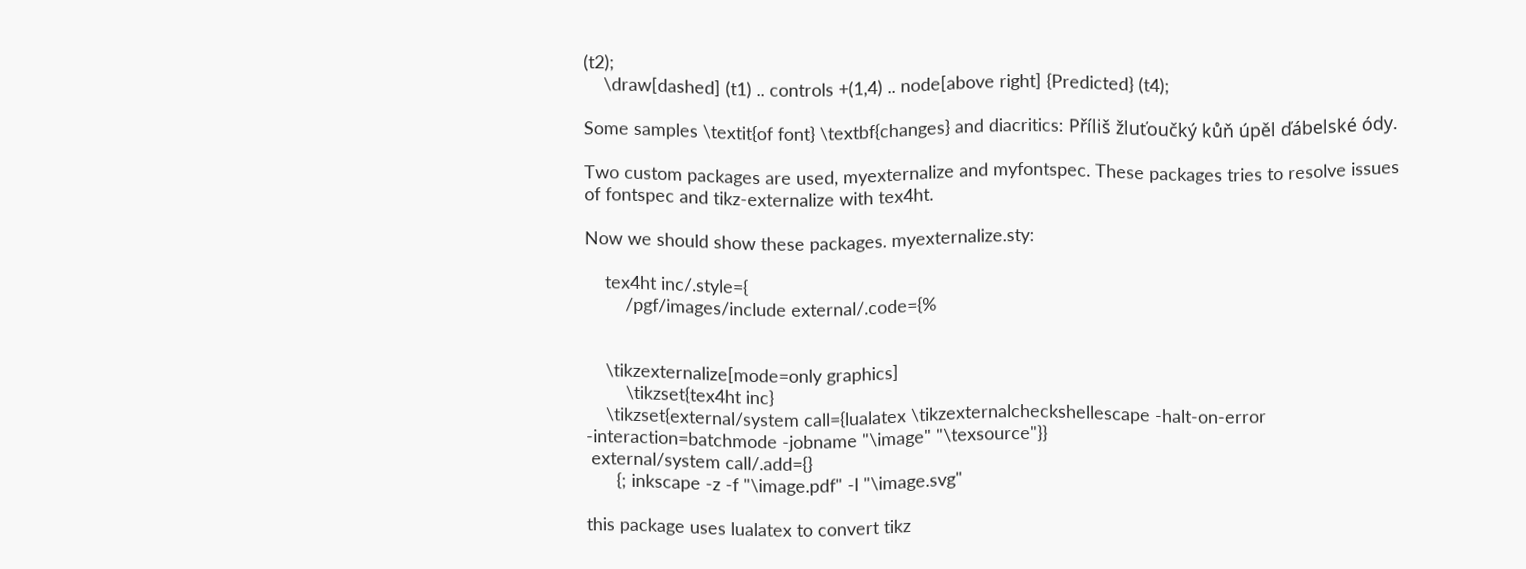(t2);
    \draw[dashed] (t1) .. controls +(1,4) .. node[above right] {Predicted} (t4);

Some samples \textit{of font} \textbf{changes} and diacritics: Příliš žluťoučký kůň úpěl ďábelské ódy.

Two custom packages are used, myexternalize and myfontspec. These packages tries to resolve issues of fontspec and tikz-externalize with tex4ht.

Now we should show these packages. myexternalize.sty:

    tex4ht inc/.style={
        /pgf/images/include external/.code={%


    \tikzexternalize[mode=only graphics]
        \tikzset{tex4ht inc}
    \tikzset{external/system call={lualatex \tikzexternalcheckshellescape -halt-on-error -interaction=batchmode -jobname "\image" "\texsource"}}
 external/system call/.add={}
      {; inkscape -z -f "\image.pdf" -l "\image.svg"

this package uses lualatex to convert tikz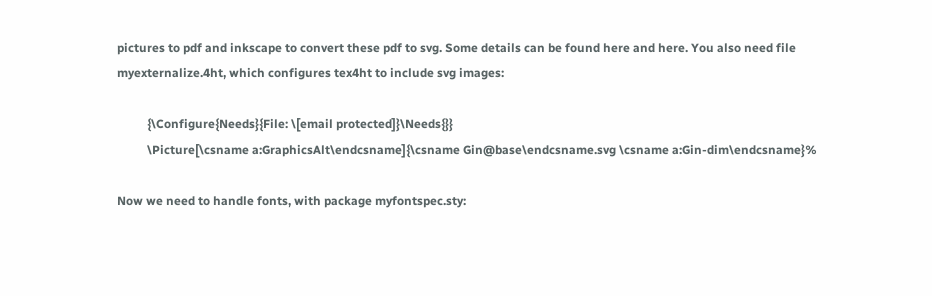pictures to pdf and inkscape to convert these pdf to svg. Some details can be found here and here. You also need file myexternalize.4ht, which configures tex4ht to include svg images:

          {\Configure{Needs}{File: \[email protected]}\Needs{}}
          \Picture[\csname a:GraphicsAlt\endcsname]{\csname Gin@base\endcsname.svg \csname a:Gin-dim\endcsname}%

Now we need to handle fonts, with package myfontspec.sty: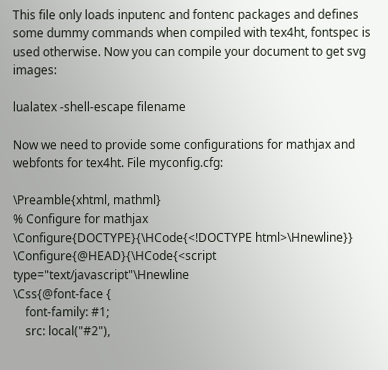This file only loads inputenc and fontenc packages and defines some dummy commands when compiled with tex4ht, fontspec is used otherwise. Now you can compile your document to get svg images:

lualatex -shell-escape filename

Now we need to provide some configurations for mathjax and webfonts for tex4ht. File myconfig.cfg:

\Preamble{xhtml, mathml}
% Configure for mathjax
\Configure{DOCTYPE}{\HCode{<!DOCTYPE html>\Hnewline}}
\Configure{@HEAD}{\HCode{<script type="text/javascript"\Hnewline
\Css{@font-face {
    font-family: #1;
    src: local("#2"),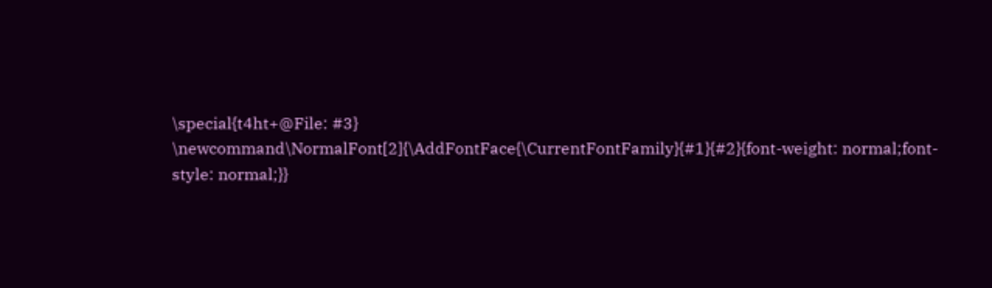\special{t4ht+@File: #3}
\newcommand\NormalFont[2]{\AddFontFace{\CurrentFontFamily}{#1}{#2}{font-weight: normal;font-style: normal;}}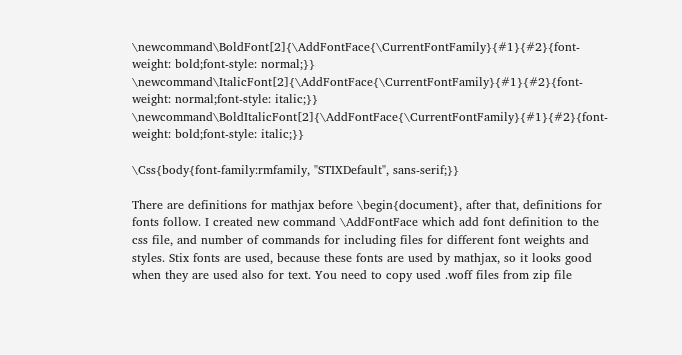\newcommand\BoldFont[2]{\AddFontFace{\CurrentFontFamily}{#1}{#2}{font-weight: bold;font-style: normal;}}
\newcommand\ItalicFont[2]{\AddFontFace{\CurrentFontFamily}{#1}{#2}{font-weight: normal;font-style: italic;}}
\newcommand\BoldItalicFont[2]{\AddFontFace{\CurrentFontFamily}{#1}{#2}{font-weight: bold;font-style: italic;}}

\Css{body{font-family:rmfamily, "STIXDefault", sans-serif;}}

There are definitions for mathjax before \begin{document}, after that, definitions for fonts follow. I created new command \AddFontFace which add font definition to the css file, and number of commands for including files for different font weights and styles. Stix fonts are used, because these fonts are used by mathjax, so it looks good when they are used also for text. You need to copy used .woff files from zip file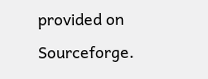provided on Sourceforge.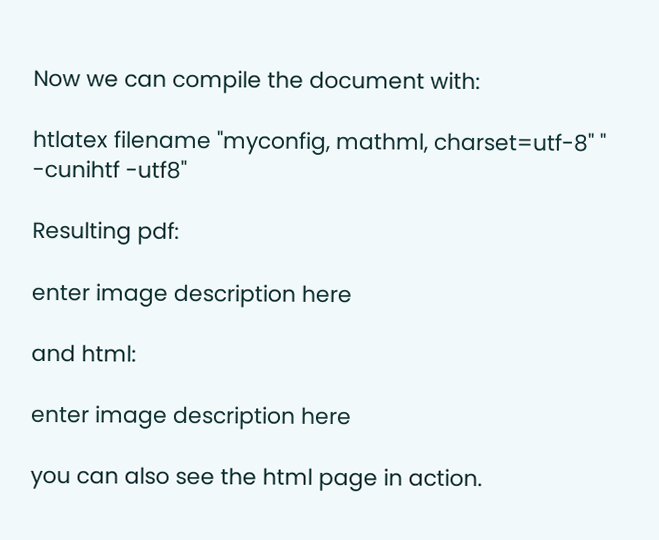Now we can compile the document with:

htlatex filename "myconfig, mathml, charset=utf-8" " -cunihtf -utf8"

Resulting pdf:

enter image description here

and html:

enter image description here

you can also see the html page in action.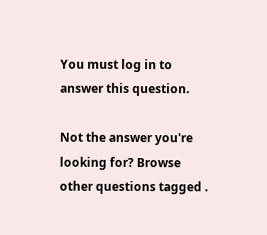You must log in to answer this question.

Not the answer you're looking for? Browse other questions tagged .